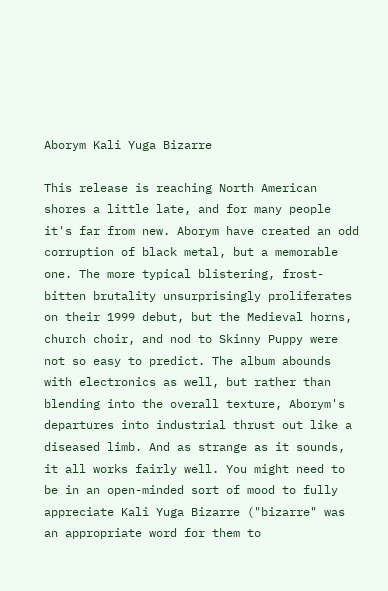Aborym Kali Yuga Bizarre

This release is reaching North American shores a little late, and for many people it's far from new. Aborym have created an odd corruption of black metal, but a memorable one. The more typical blistering, frost-bitten brutality unsurprisingly proliferates on their 1999 debut, but the Medieval horns, church choir, and nod to Skinny Puppy were not so easy to predict. The album abounds with electronics as well, but rather than blending into the overall texture, Aborym's departures into industrial thrust out like a diseased limb. And as strange as it sounds, it all works fairly well. You might need to be in an open-minded sort of mood to fully appreciate Kali Yuga Bizarre ("bizarre" was an appropriate word for them to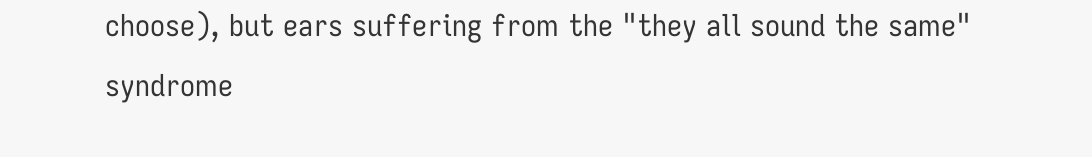choose), but ears suffering from the "they all sound the same" syndrome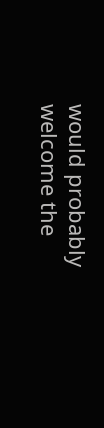would probably welcome the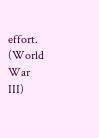effort. (World War III)